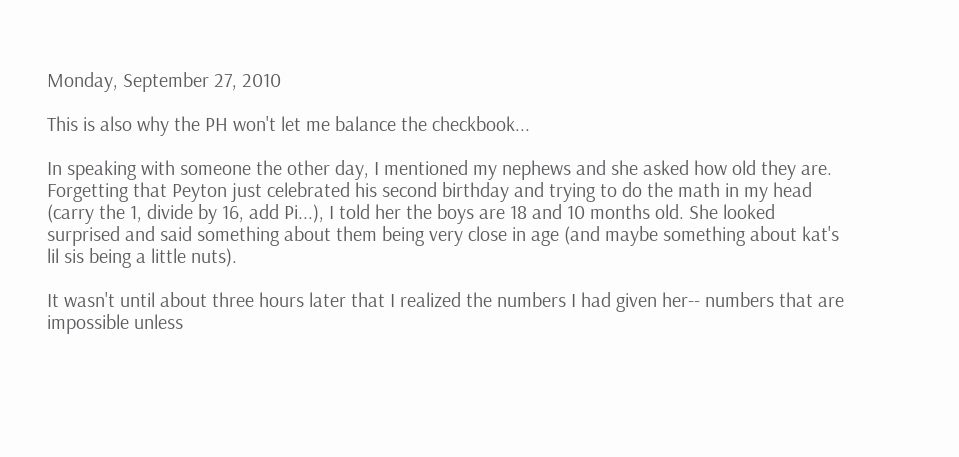Monday, September 27, 2010

This is also why the PH won't let me balance the checkbook...

In speaking with someone the other day, I mentioned my nephews and she asked how old they are. Forgetting that Peyton just celebrated his second birthday and trying to do the math in my head (carry the 1, divide by 16, add Pi...), I told her the boys are 18 and 10 months old. She looked surprised and said something about them being very close in age (and maybe something about kat's lil sis being a little nuts).

It wasn't until about three hours later that I realized the numbers I had given her-- numbers that are impossible unless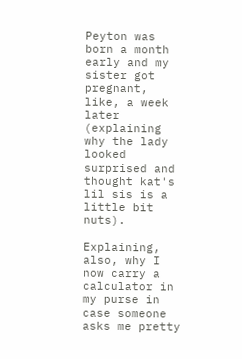Peyton was born a month early and my sister got pregnant, like, a week later (explaining why the lady looked surprised and thought kat's lil sis is a little bit nuts).

Explaining, also, why I now carry a calculator in my purse in case someone asks me pretty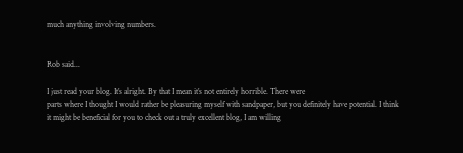much anything involving numbers.


Rob said...

I just read your blog. It’s alright. By that I mean it’s not entirely horrible. There were
parts where I thought I would rather be pleasuring myself with sandpaper, but you definitely have potential. I think it might be beneficial for you to check out a truly excellent blog, I am willing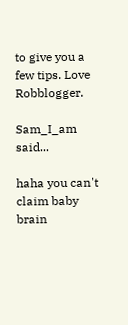to give you a few tips. Love Robblogger.

Sam_I_am said...

haha you can't claim baby brain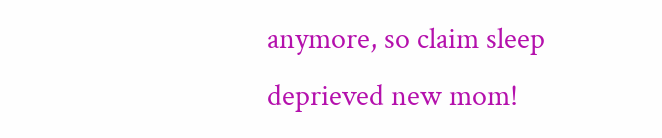anymore, so claim sleep deprieved new mom!